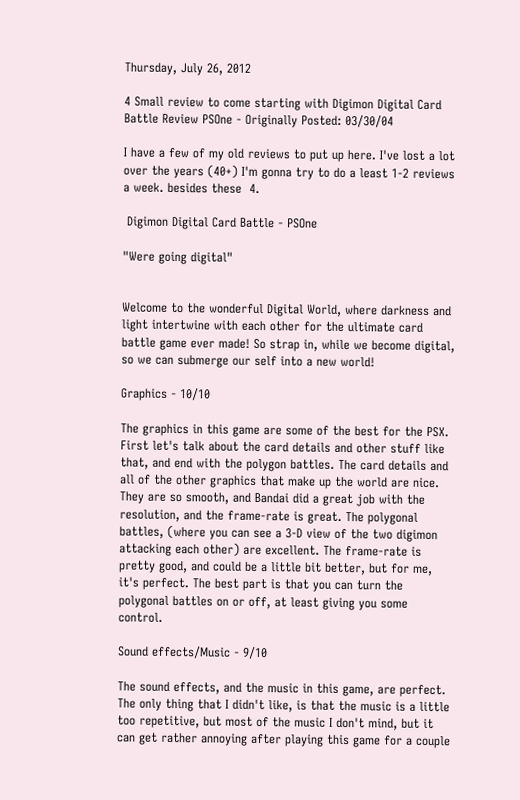Thursday, July 26, 2012

4 Small review to come starting with Digimon Digital Card Battle Review PSOne - Originally Posted: 03/30/04

I have a few of my old reviews to put up here. I've lost a lot over the years (40+) I'm gonna try to do a least 1-2 reviews a week. besides these  4.

 Digimon Digital Card Battle - PSOne

"Were going digital"


Welcome to the wonderful Digital World, where darkness and light intertwine with each other for the ultimate card battle game ever made! So strap in, while we become digital, so we can submerge our self into a new world!

Graphics - 10/10

The graphics in this game are some of the best for the PSX. First let's talk about the card details and other stuff like that, and end with the polygon battles. The card details and all of the other graphics that make up the world are nice. They are so smooth, and Bandai did a great job with the resolution, and the frame-rate is great. The polygonal battles, (where you can see a 3-D view of the two digimon attacking each other) are excellent. The frame-rate is pretty good, and could be a little bit better, but for me, it's perfect. The best part is that you can turn the polygonal battles on or off, at least giving you some control.

Sound effects/Music - 9/10

The sound effects, and the music in this game, are perfect. The only thing that I didn't like, is that the music is a little too repetitive, but most of the music I don't mind, but it can get rather annoying after playing this game for a couple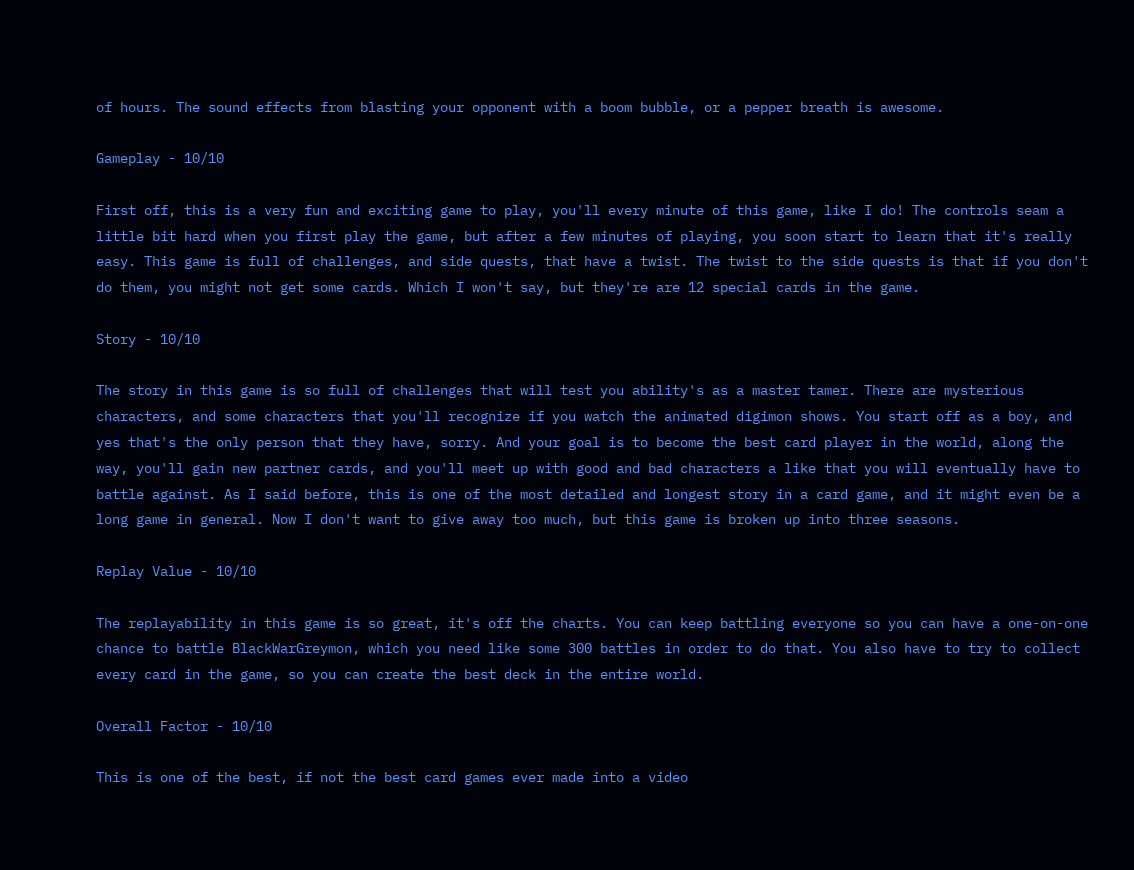of hours. The sound effects from blasting your opponent with a boom bubble, or a pepper breath is awesome.

Gameplay - 10/10

First off, this is a very fun and exciting game to play, you'll every minute of this game, like I do! The controls seam a little bit hard when you first play the game, but after a few minutes of playing, you soon start to learn that it's really easy. This game is full of challenges, and side quests, that have a twist. The twist to the side quests is that if you don't do them, you might not get some cards. Which I won't say, but they're are 12 special cards in the game.

Story - 10/10

The story in this game is so full of challenges that will test you ability's as a master tamer. There are mysterious characters, and some characters that you'll recognize if you watch the animated digimon shows. You start off as a boy, and yes that's the only person that they have, sorry. And your goal is to become the best card player in the world, along the way, you'll gain new partner cards, and you'll meet up with good and bad characters a like that you will eventually have to battle against. As I said before, this is one of the most detailed and longest story in a card game, and it might even be a long game in general. Now I don't want to give away too much, but this game is broken up into three seasons.

Replay Value - 10/10

The replayability in this game is so great, it's off the charts. You can keep battling everyone so you can have a one-on-one chance to battle BlackWarGreymon, which you need like some 300 battles in order to do that. You also have to try to collect every card in the game, so you can create the best deck in the entire world.

Overall Factor - 10/10

This is one of the best, if not the best card games ever made into a video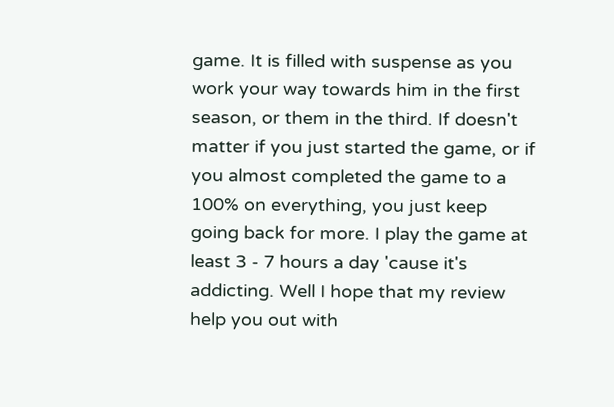game. It is filled with suspense as you work your way towards him in the first season, or them in the third. If doesn't matter if you just started the game, or if you almost completed the game to a 100% on everything, you just keep going back for more. I play the game at least 3 - 7 hours a day 'cause it's addicting. Well I hope that my review help you out with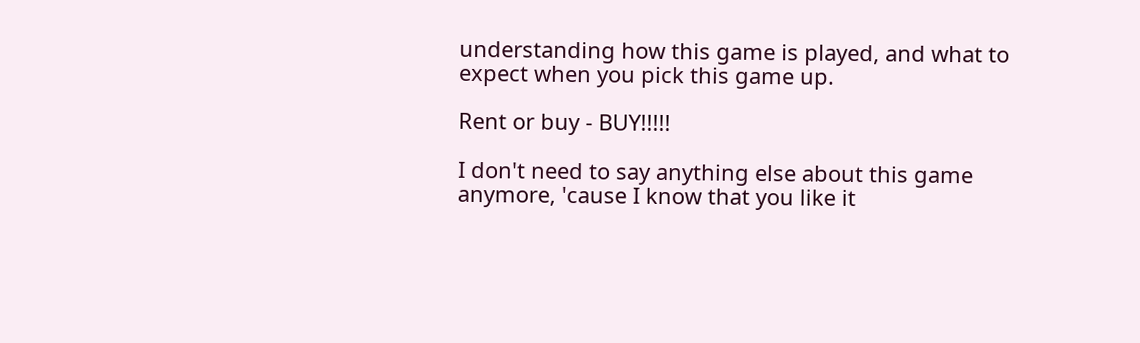understanding how this game is played, and what to expect when you pick this game up.

Rent or buy - BUY!!!!!

I don't need to say anything else about this game anymore, 'cause I know that you like it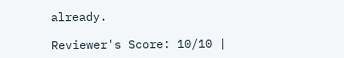already.

Reviewer's Score: 10/10 |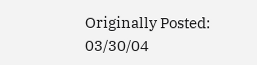Originally Posted: 03/30/04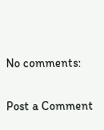No comments:

Post a Comment